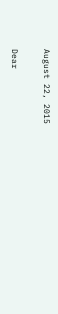August 22, 2015

Dear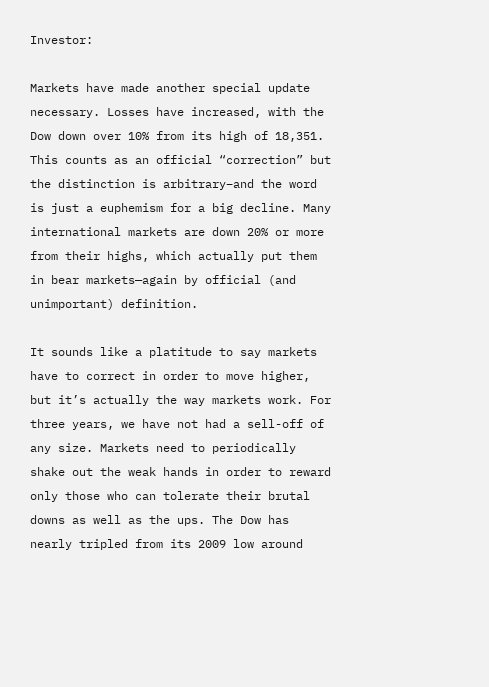Investor:

Markets have made another special update necessary. Losses have increased, with the Dow down over 10% from its high of 18,351. This counts as an official “correction” but the distinction is arbitrary–and the word is just a euphemism for a big decline. Many international markets are down 20% or more from their highs, which actually put them in bear markets—again by official (and unimportant) definition.

It sounds like a platitude to say markets have to correct in order to move higher, but it’s actually the way markets work. For three years, we have not had a sell-off of any size. Markets need to periodically shake out the weak hands in order to reward only those who can tolerate their brutal downs as well as the ups. The Dow has nearly tripled from its 2009 low around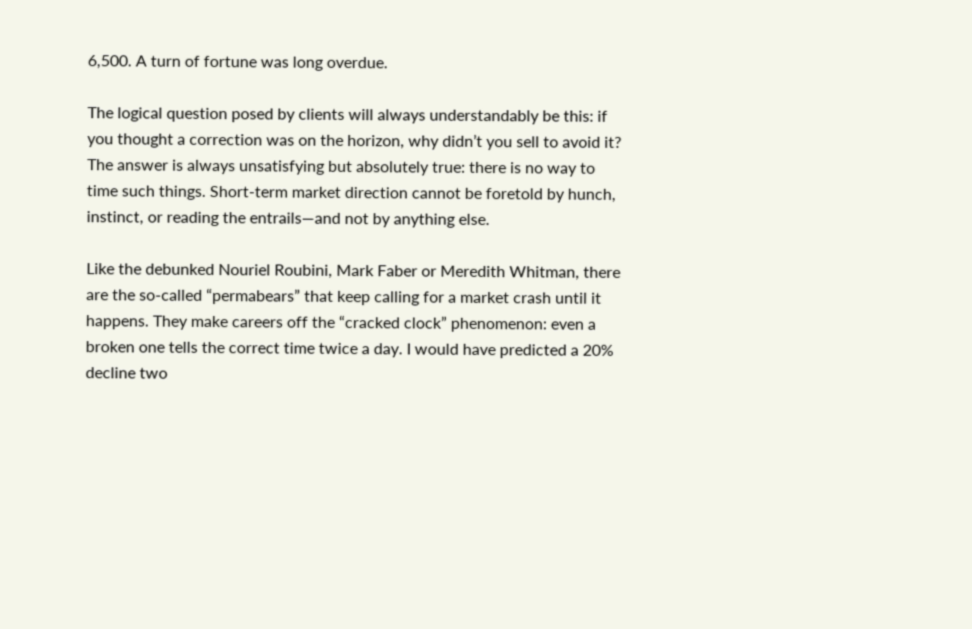6,500. A turn of fortune was long overdue.

The logical question posed by clients will always understandably be this: if you thought a correction was on the horizon, why didn’t you sell to avoid it? The answer is always unsatisfying but absolutely true: there is no way to time such things. Short-term market direction cannot be foretold by hunch, instinct, or reading the entrails—and not by anything else.

Like the debunked Nouriel Roubini, Mark Faber or Meredith Whitman, there are the so-called “permabears” that keep calling for a market crash until it happens. They make careers off the “cracked clock” phenomenon: even a broken one tells the correct time twice a day. I would have predicted a 20% decline two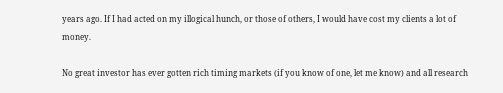years ago. If I had acted on my illogical hunch, or those of others, I would have cost my clients a lot of money.

No great investor has ever gotten rich timing markets (if you know of one, let me know) and all research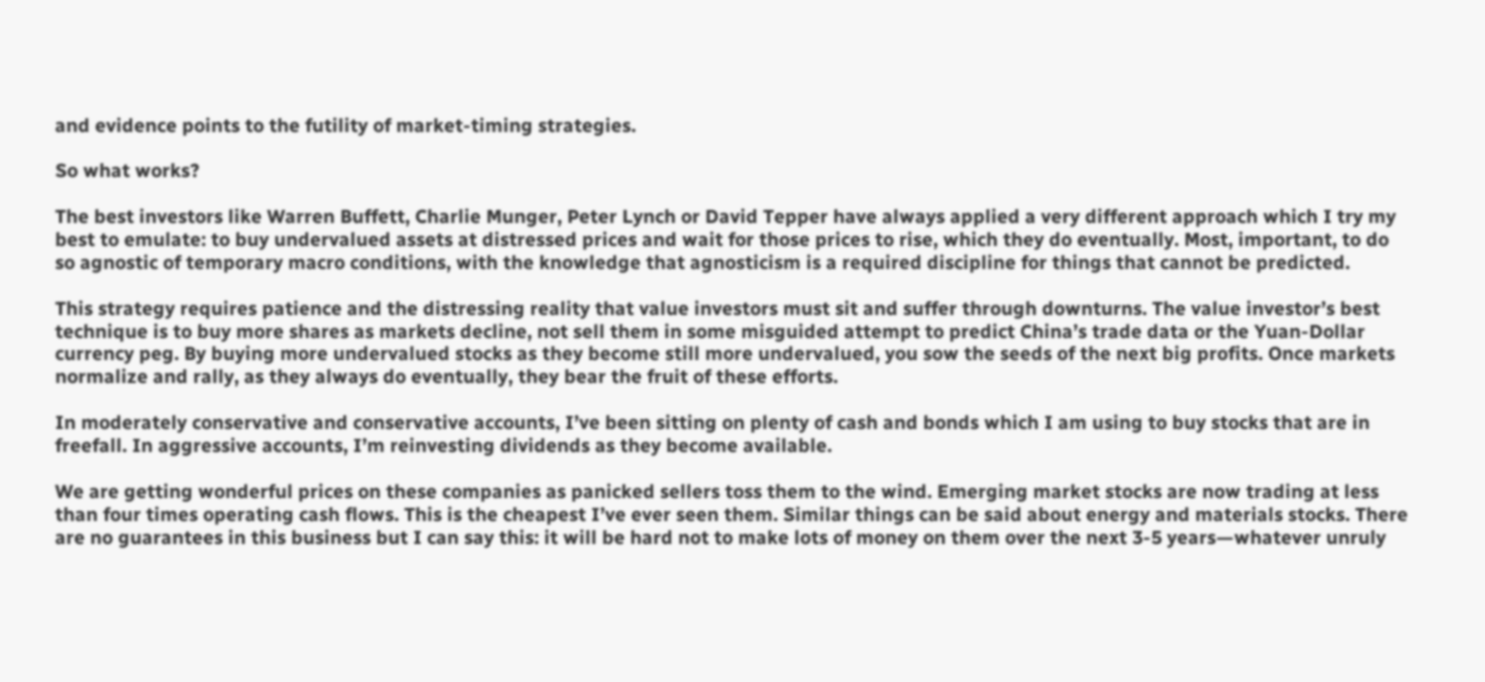and evidence points to the futility of market-timing strategies.

So what works?

The best investors like Warren Buffett, Charlie Munger, Peter Lynch or David Tepper have always applied a very different approach which I try my best to emulate: to buy undervalued assets at distressed prices and wait for those prices to rise, which they do eventually. Most, important, to do so agnostic of temporary macro conditions, with the knowledge that agnosticism is a required discipline for things that cannot be predicted.

This strategy requires patience and the distressing reality that value investors must sit and suffer through downturns. The value investor’s best technique is to buy more shares as markets decline, not sell them in some misguided attempt to predict China’s trade data or the Yuan-Dollar currency peg. By buying more undervalued stocks as they become still more undervalued, you sow the seeds of the next big profits. Once markets normalize and rally, as they always do eventually, they bear the fruit of these efforts.

In moderately conservative and conservative accounts, I’ve been sitting on plenty of cash and bonds which I am using to buy stocks that are in freefall. In aggressive accounts, I’m reinvesting dividends as they become available.

We are getting wonderful prices on these companies as panicked sellers toss them to the wind. Emerging market stocks are now trading at less than four times operating cash flows. This is the cheapest I’ve ever seen them. Similar things can be said about energy and materials stocks. There are no guarantees in this business but I can say this: it will be hard not to make lots of money on them over the next 3-5 years—whatever unruly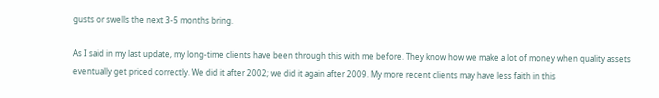gusts or swells the next 3-5 months bring.

As I said in my last update, my long-time clients have been through this with me before. They know how we make a lot of money when quality assets eventually get priced correctly. We did it after 2002; we did it again after 2009. My more recent clients may have less faith in this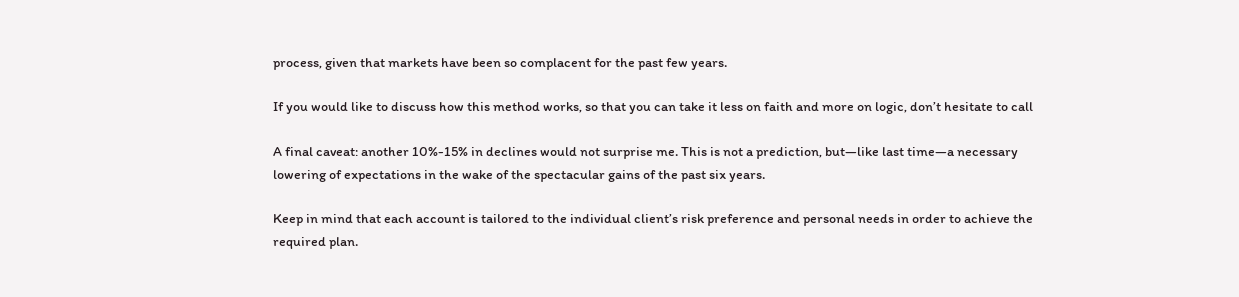process, given that markets have been so complacent for the past few years.

If you would like to discuss how this method works, so that you can take it less on faith and more on logic, don’t hesitate to call

A final caveat: another 10%-15% in declines would not surprise me. This is not a prediction, but—like last time—a necessary lowering of expectations in the wake of the spectacular gains of the past six years.

Keep in mind that each account is tailored to the individual client’s risk preference and personal needs in order to achieve the required plan.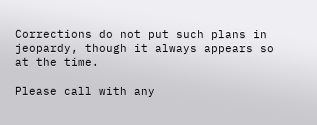Corrections do not put such plans in jeopardy, though it always appears so at the time.

Please call with any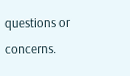questions or concerns.